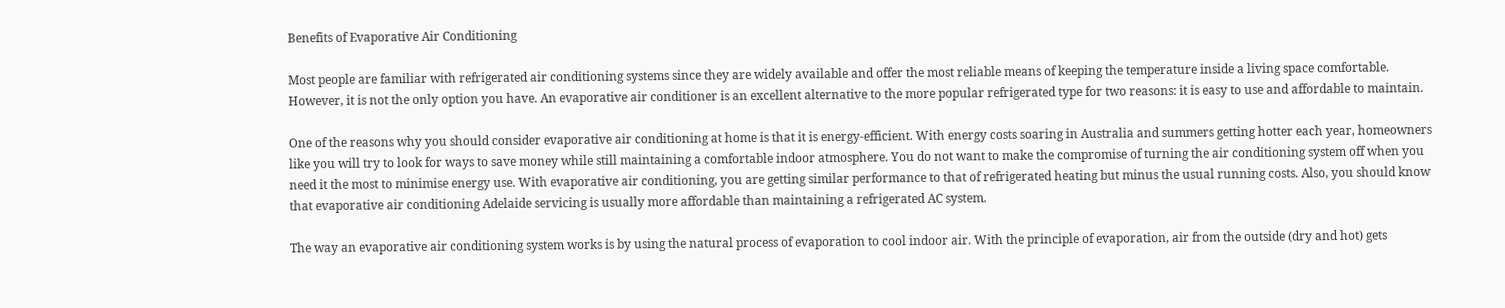Benefits of Evaporative Air Conditioning

Most people are familiar with refrigerated air conditioning systems since they are widely available and offer the most reliable means of keeping the temperature inside a living space comfortable. However, it is not the only option you have. An evaporative air conditioner is an excellent alternative to the more popular refrigerated type for two reasons: it is easy to use and affordable to maintain.

One of the reasons why you should consider evaporative air conditioning at home is that it is energy-efficient. With energy costs soaring in Australia and summers getting hotter each year, homeowners like you will try to look for ways to save money while still maintaining a comfortable indoor atmosphere. You do not want to make the compromise of turning the air conditioning system off when you need it the most to minimise energy use. With evaporative air conditioning, you are getting similar performance to that of refrigerated heating but minus the usual running costs. Also, you should know that evaporative air conditioning Adelaide servicing is usually more affordable than maintaining a refrigerated AC system.

The way an evaporative air conditioning system works is by using the natural process of evaporation to cool indoor air. With the principle of evaporation, air from the outside (dry and hot) gets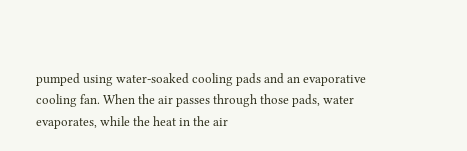pumped using water-soaked cooling pads and an evaporative cooling fan. When the air passes through those pads, water evaporates, while the heat in the air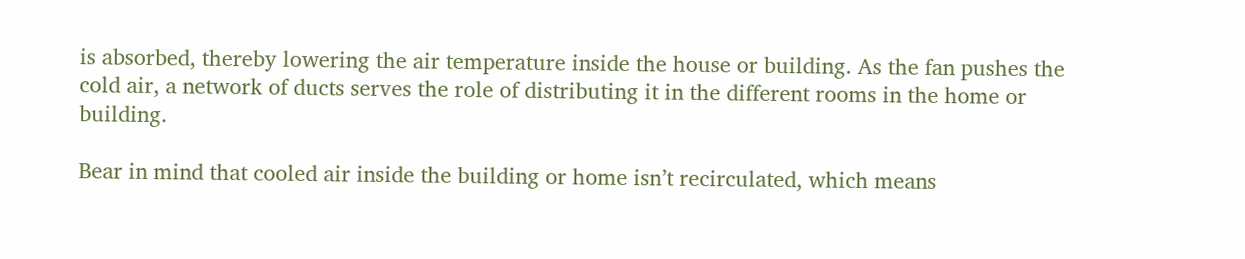is absorbed, thereby lowering the air temperature inside the house or building. As the fan pushes the cold air, a network of ducts serves the role of distributing it in the different rooms in the home or building.

Bear in mind that cooled air inside the building or home isn’t recirculated, which means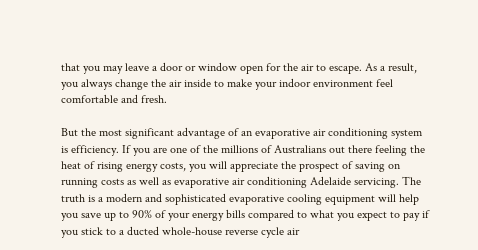that you may leave a door or window open for the air to escape. As a result, you always change the air inside to make your indoor environment feel comfortable and fresh.

But the most significant advantage of an evaporative air conditioning system is efficiency. If you are one of the millions of Australians out there feeling the heat of rising energy costs, you will appreciate the prospect of saving on running costs as well as evaporative air conditioning Adelaide servicing. The truth is a modern and sophisticated evaporative cooling equipment will help you save up to 90% of your energy bills compared to what you expect to pay if you stick to a ducted whole-house reverse cycle air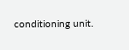conditioning unit.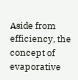Aside from efficiency, the concept of evaporative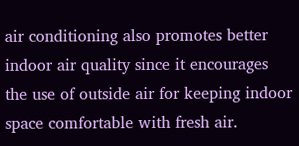air conditioning also promotes better indoor air quality since it encourages the use of outside air for keeping indoor space comfortable with fresh air.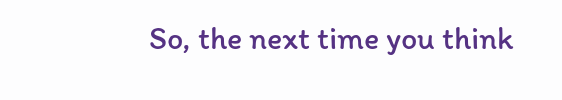So, the next time you think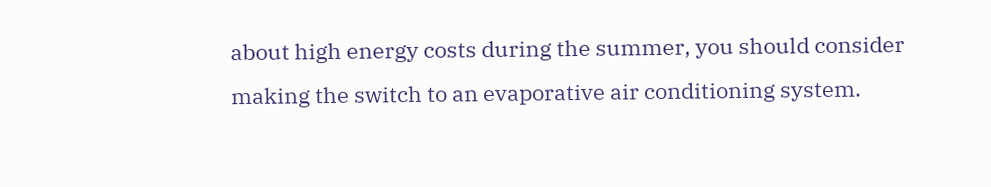about high energy costs during the summer, you should consider making the switch to an evaporative air conditioning system.